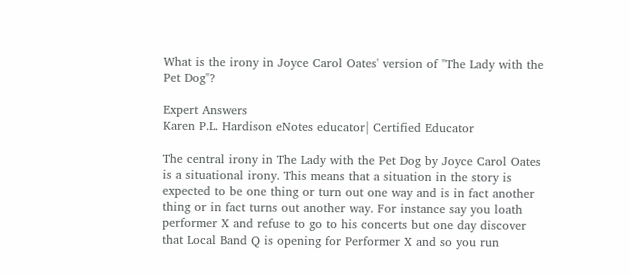What is the irony in Joyce Carol Oates' version of "The Lady with the Pet Dog"?

Expert Answers
Karen P.L. Hardison eNotes educator| Certified Educator

The central irony in The Lady with the Pet Dog by Joyce Carol Oates is a situational irony. This means that a situation in the story is expected to be one thing or turn out one way and is in fact another thing or in fact turns out another way. For instance say you loath performer X and refuse to go to his concerts but one day discover that Local Band Q is opening for Performer X and so you run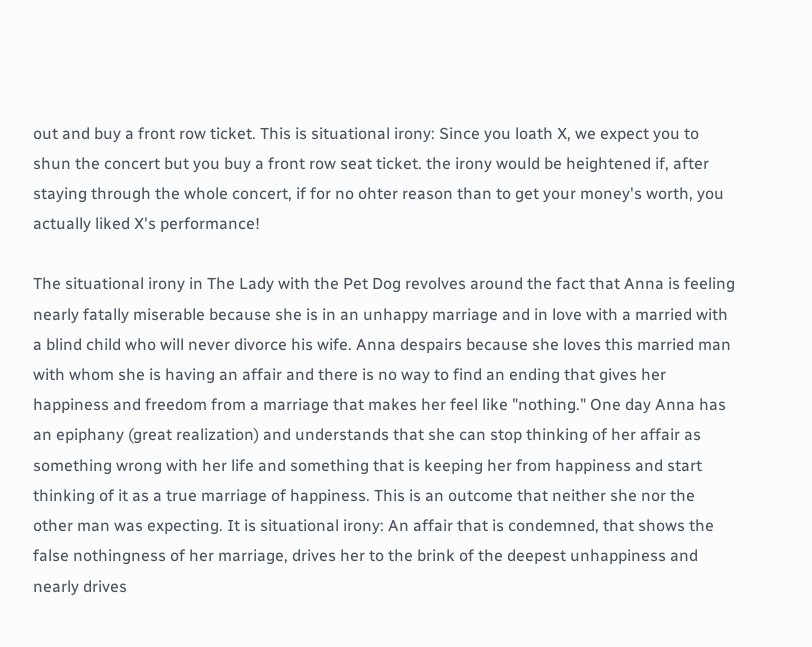out and buy a front row ticket. This is situational irony: Since you loath X, we expect you to shun the concert but you buy a front row seat ticket. the irony would be heightened if, after staying through the whole concert, if for no ohter reason than to get your money's worth, you actually liked X's performance!

The situational irony in The Lady with the Pet Dog revolves around the fact that Anna is feeling nearly fatally miserable because she is in an unhappy marriage and in love with a married with a blind child who will never divorce his wife. Anna despairs because she loves this married man with whom she is having an affair and there is no way to find an ending that gives her happiness and freedom from a marriage that makes her feel like "nothing." One day Anna has an epiphany (great realization) and understands that she can stop thinking of her affair as something wrong with her life and something that is keeping her from happiness and start thinking of it as a true marriage of happiness. This is an outcome that neither she nor the other man was expecting. It is situational irony: An affair that is condemned, that shows the false nothingness of her marriage, drives her to the brink of the deepest unhappiness and nearly drives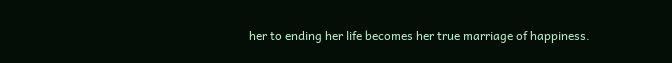her to ending her life becomes her true marriage of happiness.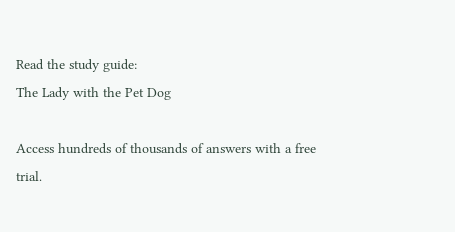Read the study guide:
The Lady with the Pet Dog

Access hundreds of thousands of answers with a free trial.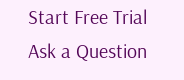Start Free Trial
Ask a Question